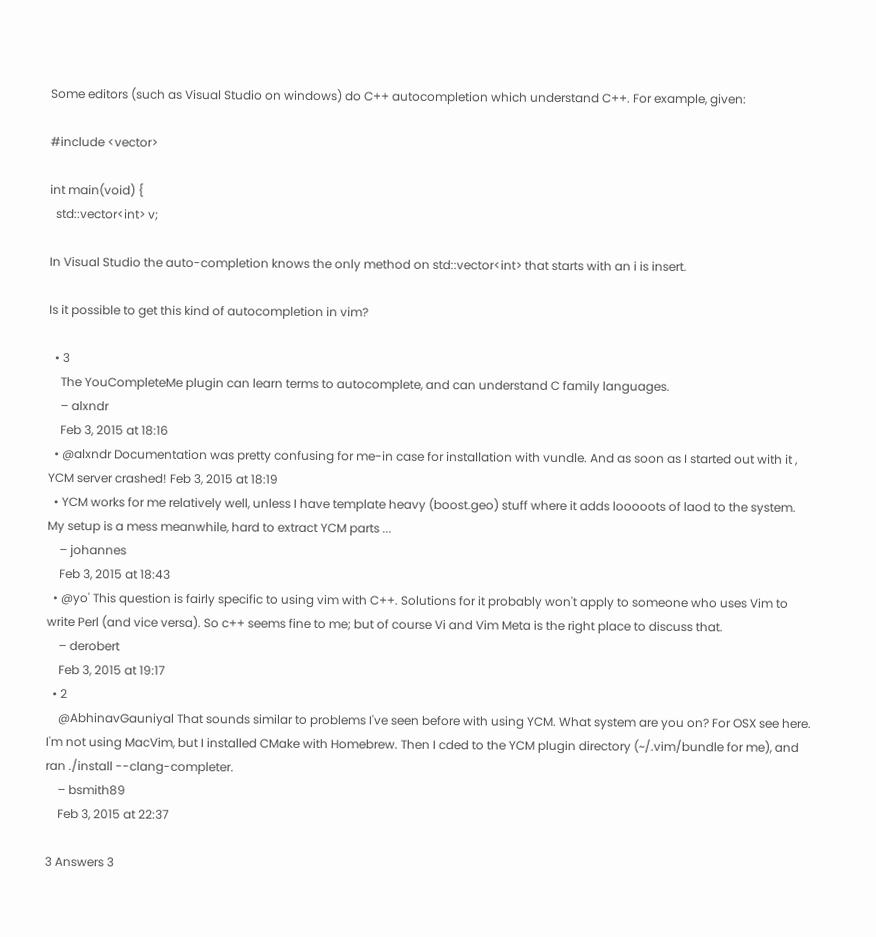Some editors (such as Visual Studio on windows) do C++ autocompletion which understand C++. For example, given:

#include <vector>

int main(void) {
  std::vector<int> v;

In Visual Studio the auto-completion knows the only method on std::vector<int> that starts with an i is insert.

Is it possible to get this kind of autocompletion in vim?

  • 3
    The YouCompleteMe plugin can learn terms to autocomplete, and can understand C family languages.
    – alxndr
    Feb 3, 2015 at 18:16
  • @alxndr Documentation was pretty confusing for me-in case for installation with vundle. And as soon as I started out with it , YCM server crashed! Feb 3, 2015 at 18:19
  • YCM works for me relatively well, unless I have template heavy (boost.geo) stuff where it adds looooots of laod to the system. My setup is a mess meanwhile, hard to extract YCM parts ...
    – johannes
    Feb 3, 2015 at 18:43
  • @yo' This question is fairly specific to using vim with C++. Solutions for it probably won't apply to someone who uses Vim to write Perl (and vice versa). So c++ seems fine to me; but of course Vi and Vim Meta is the right place to discuss that.
    – derobert
    Feb 3, 2015 at 19:17
  • 2
    @AbhinavGauniyal That sounds similar to problems I've seen before with using YCM. What system are you on? For OSX see here. I'm not using MacVim, but I installed CMake with Homebrew. Then I cded to the YCM plugin directory (~/.vim/bundle for me), and ran ./install --clang-completer.
    – bsmith89
    Feb 3, 2015 at 22:37

3 Answers 3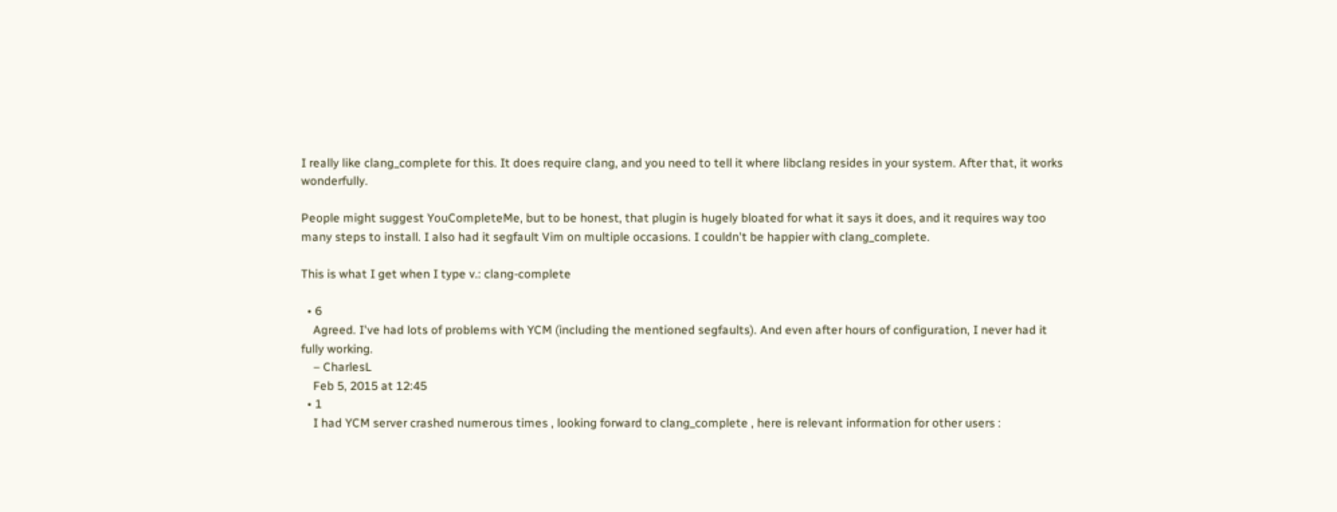I really like clang_complete for this. It does require clang, and you need to tell it where libclang resides in your system. After that, it works wonderfully.

People might suggest YouCompleteMe, but to be honest, that plugin is hugely bloated for what it says it does, and it requires way too many steps to install. I also had it segfault Vim on multiple occasions. I couldn't be happier with clang_complete.

This is what I get when I type v.: clang-complete

  • 6
    Agreed. I've had lots of problems with YCM (including the mentioned segfaults). And even after hours of configuration, I never had it fully working.
    – CharlesL
    Feb 5, 2015 at 12:45
  • 1
    I had YCM server crashed numerous times , looking forward to clang_complete , here is relevant information for other users :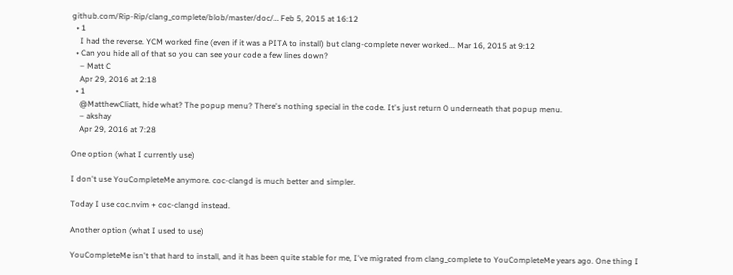github.com/Rip-Rip/clang_complete/blob/master/doc/… Feb 5, 2015 at 16:12
  • 1
    I had the reverse. YCM worked fine (even if it was a PITA to install) but clang-complete never worked... Mar 16, 2015 at 9:12
  • Can you hide all of that so you can see your code a few lines down?
    – Matt C
    Apr 29, 2016 at 2:18
  • 1
    @MatthewCliatt, hide what? The popup menu? There's nothing special in the code. It's just return 0 underneath that popup menu.
    – akshay
    Apr 29, 2016 at 7:28

One option (what I currently use)

I don't use YouCompleteMe anymore. coc-clangd is much better and simpler.

Today I use coc.nvim + coc-clangd instead.

Another option (what I used to use)

YouCompleteMe isn't that hard to install, and it has been quite stable for me, I've migrated from clang_complete to YouCompleteMe years ago. One thing I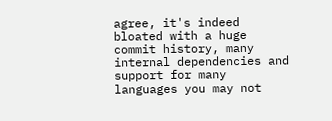agree, it's indeed bloated with a huge commit history, many internal dependencies and support for many languages you may not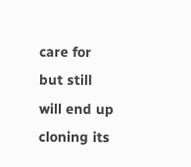care for but still will end up cloning its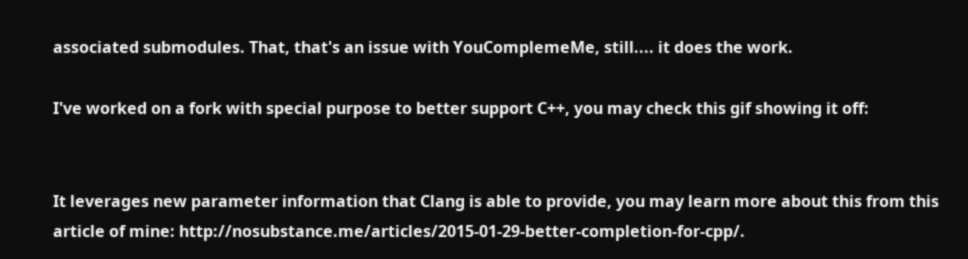associated submodules. That, that's an issue with YouComplemeMe, still.... it does the work.

I've worked on a fork with special purpose to better support C++, you may check this gif showing it off:


It leverages new parameter information that Clang is able to provide, you may learn more about this from this article of mine: http://nosubstance.me/articles/2015-01-29-better-completion-for-cpp/.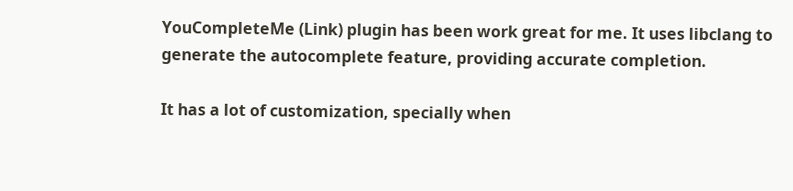YouCompleteMe (Link) plugin has been work great for me. It uses libclang to generate the autocomplete feature, providing accurate completion.

It has a lot of customization, specially when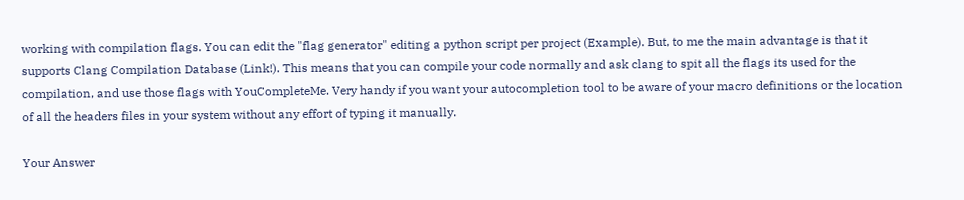working with compilation flags. You can edit the "flag generator" editing a python script per project (Example). But, to me the main advantage is that it supports Clang Compilation Database (Link!). This means that you can compile your code normally and ask clang to spit all the flags its used for the compilation, and use those flags with YouCompleteMe. Very handy if you want your autocompletion tool to be aware of your macro definitions or the location of all the headers files in your system without any effort of typing it manually.

Your Answer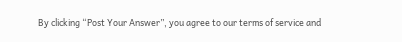By clicking “Post Your Answer”, you agree to our terms of service and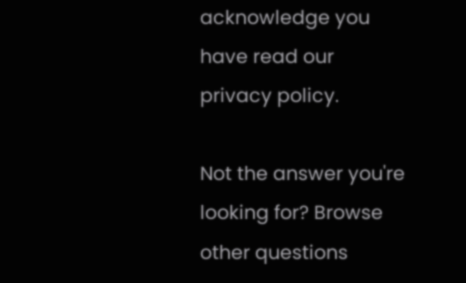acknowledge you have read our privacy policy.

Not the answer you're looking for? Browse other questions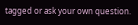tagged or ask your own question.